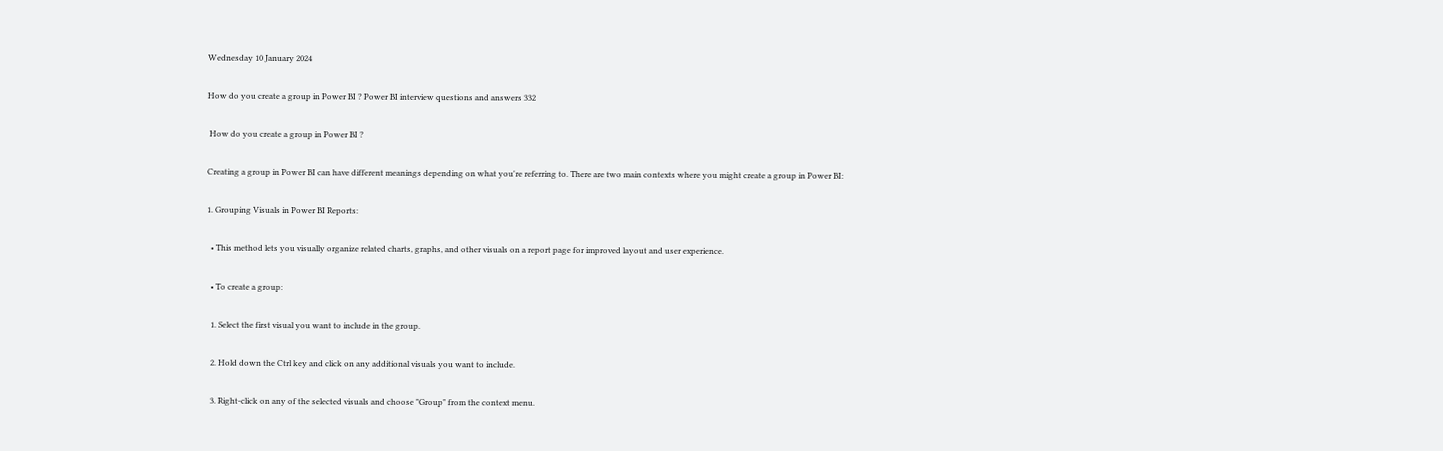Wednesday 10 January 2024

How do you create a group in Power BI ? Power BI interview questions and answers 332

 How do you create a group in Power BI ?

Creating a group in Power BI can have different meanings depending on what you're referring to. There are two main contexts where you might create a group in Power BI:

1. Grouping Visuals in Power BI Reports:

  • This method lets you visually organize related charts, graphs, and other visuals on a report page for improved layout and user experience.

  • To create a group:

  1. Select the first visual you want to include in the group.

  2. Hold down the Ctrl key and click on any additional visuals you want to include.

  3. Right-click on any of the selected visuals and choose "Group" from the context menu.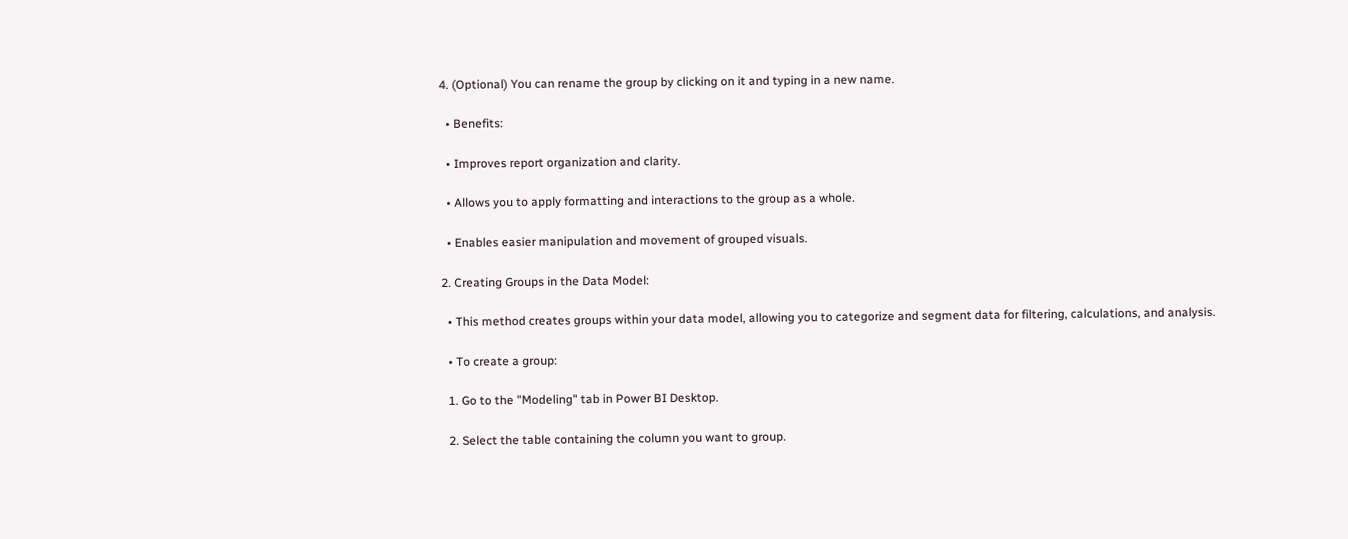4. (Optional) You can rename the group by clicking on it and typing in a new name.

  • Benefits:

  • Improves report organization and clarity.

  • Allows you to apply formatting and interactions to the group as a whole.

  • Enables easier manipulation and movement of grouped visuals.

2. Creating Groups in the Data Model:

  • This method creates groups within your data model, allowing you to categorize and segment data for filtering, calculations, and analysis.

  • To create a group:

  1. Go to the "Modeling" tab in Power BI Desktop.

  2. Select the table containing the column you want to group.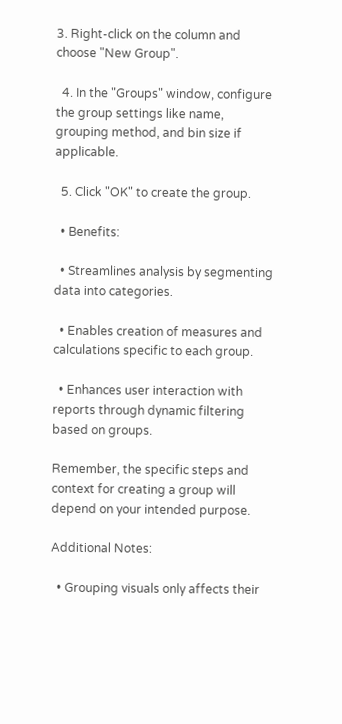3. Right-click on the column and choose "New Group".

  4. In the "Groups" window, configure the group settings like name, grouping method, and bin size if applicable.

  5. Click "OK" to create the group.

  • Benefits:

  • Streamlines analysis by segmenting data into categories.

  • Enables creation of measures and calculations specific to each group.

  • Enhances user interaction with reports through dynamic filtering based on groups.

Remember, the specific steps and context for creating a group will depend on your intended purpose.

Additional Notes:

  • Grouping visuals only affects their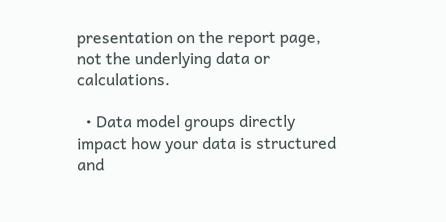presentation on the report page, not the underlying data or calculations.

  • Data model groups directly impact how your data is structured and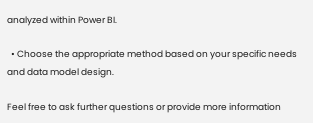analyzed within Power BI.

  • Choose the appropriate method based on your specific needs and data model design.

Feel free to ask further questions or provide more information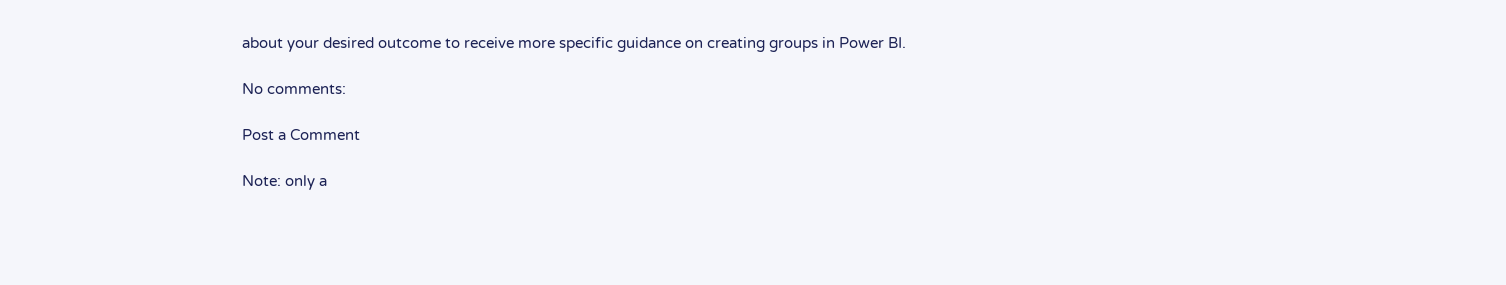about your desired outcome to receive more specific guidance on creating groups in Power BI.

No comments:

Post a Comment

Note: only a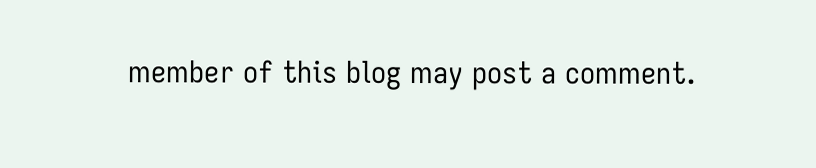member of this blog may post a comment.